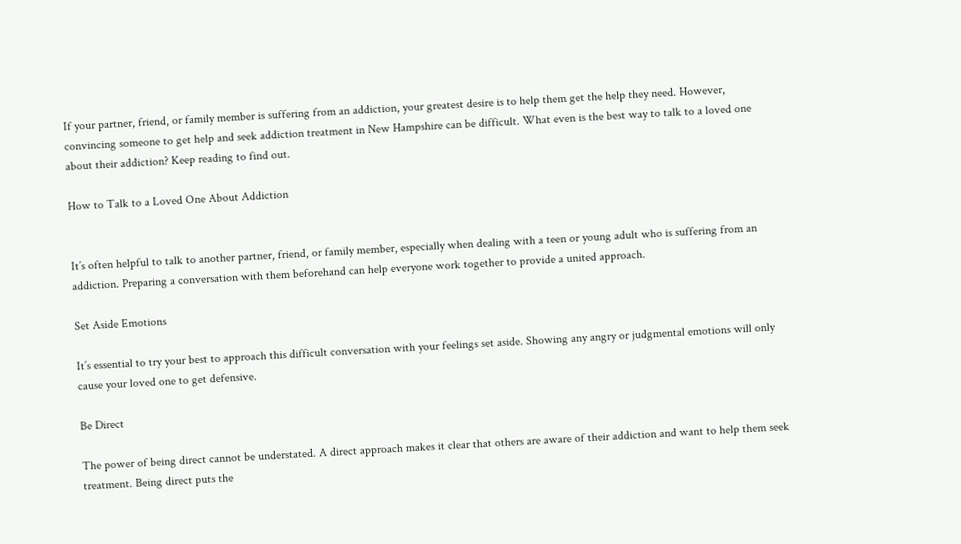If your partner, friend, or family member is suffering from an addiction, your greatest desire is to help them get the help they need. However, convincing someone to get help and seek addiction treatment in New Hampshire can be difficult. What even is the best way to talk to a loved one about their addiction? Keep reading to find out.

How to Talk to a Loved One About Addiction


It’s often helpful to talk to another partner, friend, or family member, especially when dealing with a teen or young adult who is suffering from an addiction. Preparing a conversation with them beforehand can help everyone work together to provide a united approach.

Set Aside Emotions

It’s essential to try your best to approach this difficult conversation with your feelings set aside. Showing any angry or judgmental emotions will only cause your loved one to get defensive.

Be Direct

The power of being direct cannot be understated. A direct approach makes it clear that others are aware of their addiction and want to help them seek treatment. Being direct puts the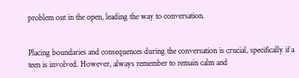problem out in the open, leading the way to conversation.


Placing boundaries and consequences during the conversation is crucial, specifically if a teen is involved. However, always remember to remain calm and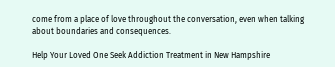come from a place of love throughout the conversation, even when talking about boundaries and consequences.

Help Your Loved One Seek Addiction Treatment in New Hampshire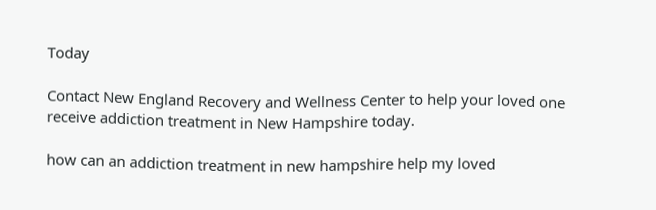Today

Contact New England Recovery and Wellness Center to help your loved one receive addiction treatment in New Hampshire today.

how can an addiction treatment in new hampshire help my loved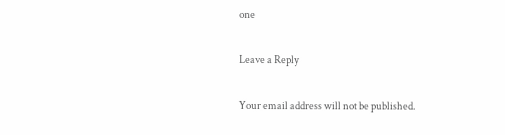one

Leave a Reply

Your email address will not be published.